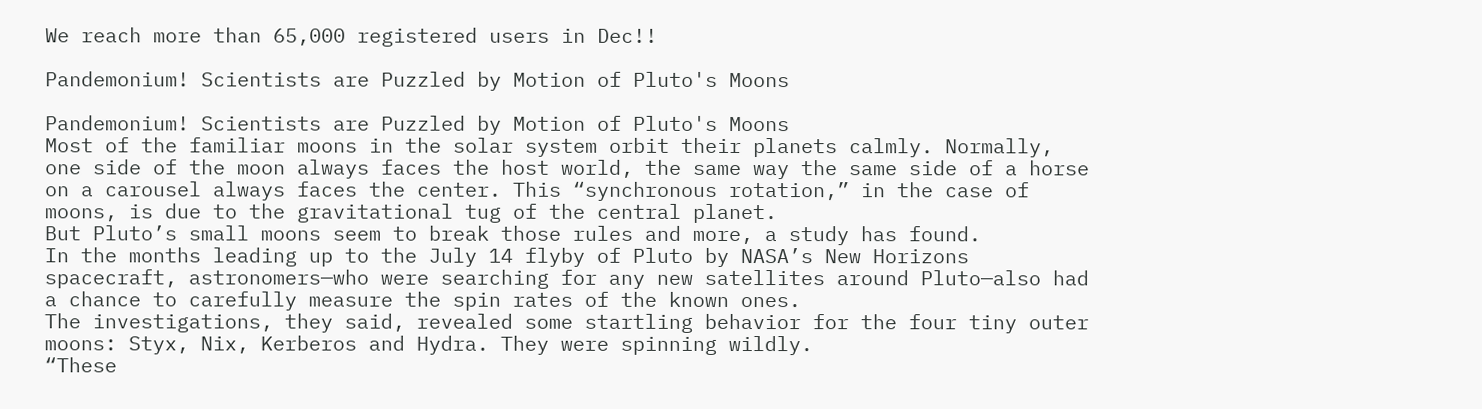We reach more than 65,000 registered users in Dec!!

Pandemonium! Scientists are Puzzled by Motion of Pluto's Moons

Pandemonium! Scientists are Puzzled by Motion of Pluto's Moons
Most of the familiar moons in the solar system orbit their planets calmly. Normally, one side of the moon always faces the host world, the same way the same side of a horse on a carousel always faces the center. This “synchronous rotation,” in the case of moons, is due to the gravitational tug of the central planet.
But Pluto’s small moons seem to break those rules and more, a study has found.
In the months leading up to the July 14 flyby of Pluto by NASA’s New Horizons spacecraft, astronomers—who were searching for any new satellites around Pluto—also had a chance to carefully measure the spin rates of the known ones.
The investigations, they said, revealed some startling behavior for the four tiny outer moons: Styx, Nix, Kerberos and Hydra. They were spinning wildly.
“These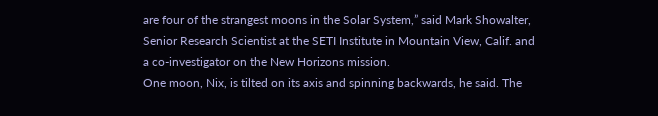are four of the strangest moons in the Solar System,” said Mark Showalter, Senior Research Scientist at the SETI Institute in Mountain View, Calif. and a co-investigator on the New Horizons mission.
One moon, Nix, is tilted on its axis and spinning backwards, he said. The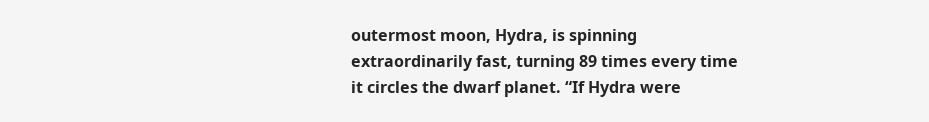outermost moon, Hydra, is spinning extraordinarily fast, turning 89 times every time it circles the dwarf planet. “If Hydra were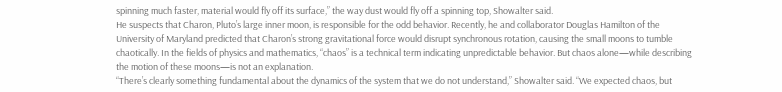spinning much faster, material would fly off its surface,” the way dust would fly off a spinning top, Showalter said.
He suspects that Charon, Pluto’s large inner moon, is responsible for the odd behavior. Recently, he and collaborator Douglas Hamilton of the University of Maryland predicted that Charon’s strong gravitational force would disrupt synchronous rotation, causing the small moons to tumble chaotically. In the fields of physics and mathematics, “chaos” is a technical term indicating unpredictable behavior. But chaos alone—while describing the motion of these moons—is not an explanation.
“There’s clearly something fundamental about the dynamics of the system that we do not understand,” Showalter said. “We expected chaos, but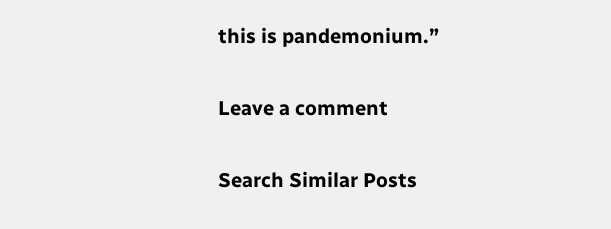this is pandemonium.”

Leave a comment

Search Similar Posts